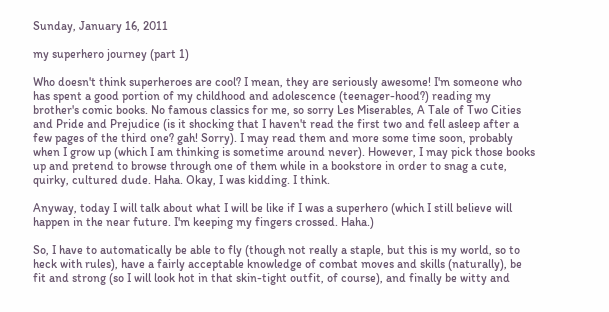Sunday, January 16, 2011

my superhero journey (part 1)

Who doesn't think superheroes are cool? I mean, they are seriously awesome! I'm someone who has spent a good portion of my childhood and adolescence (teenager-hood?) reading my brother's comic books. No famous classics for me, so sorry Les Miserables, A Tale of Two Cities and Pride and Prejudice (is it shocking that I haven't read the first two and fell asleep after a few pages of the third one? gah! Sorry). I may read them and more some time soon, probably when I grow up (which I am thinking is sometime around never). However, I may pick those books up and pretend to browse through one of them while in a bookstore in order to snag a cute, quirky, cultured dude. Haha. Okay, I was kidding. I think.

Anyway, today I will talk about what I will be like if I was a superhero (which I still believe will happen in the near future. I'm keeping my fingers crossed. Haha.)

So, I have to automatically be able to fly (though not really a staple, but this is my world, so to heck with rules), have a fairly acceptable knowledge of combat moves and skills (naturally), be fit and strong (so I will look hot in that skin-tight outfit, of course), and finally be witty and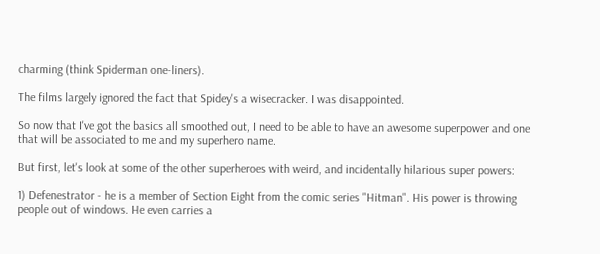charming (think Spiderman one-liners).

The films largely ignored the fact that Spidey's a wisecracker. I was disappointed.

So now that I've got the basics all smoothed out, I need to be able to have an awesome superpower and one that will be associated to me and my superhero name.

But first, let's look at some of the other superheroes with weird, and incidentally hilarious super powers:

1) Defenestrator - he is a member of Section Eight from the comic series "Hitman". His power is throwing people out of windows. He even carries a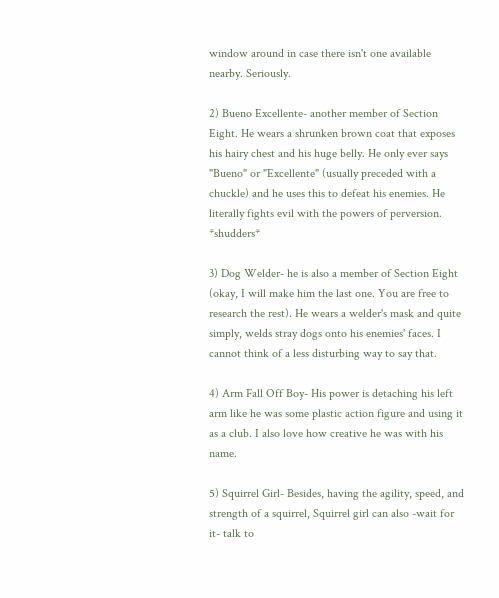window around in case there isn't one available nearby. Seriously.

2) Bueno Excellente- another member of Section Eight. He wears a shrunken brown coat that exposes his hairy chest and his huge belly. He only ever says "Bueno" or "Excellente" (usually preceded with a chuckle) and he uses this to defeat his enemies. He literally fights evil with the powers of perversion. *shudders*

3) Dog Welder- he is also a member of Section Eight (okay, I will make him the last one. You are free to research the rest). He wears a welder's mask and quite simply, welds stray dogs onto his enemies' faces. I cannot think of a less disturbing way to say that.

4) Arm Fall Off Boy- His power is detaching his left arm like he was some plastic action figure and using it as a club. I also love how creative he was with his name.

5) Squirrel Girl- Besides, having the agility, speed, and strength of a squirrel, Squirrel girl can also -wait for it- talk to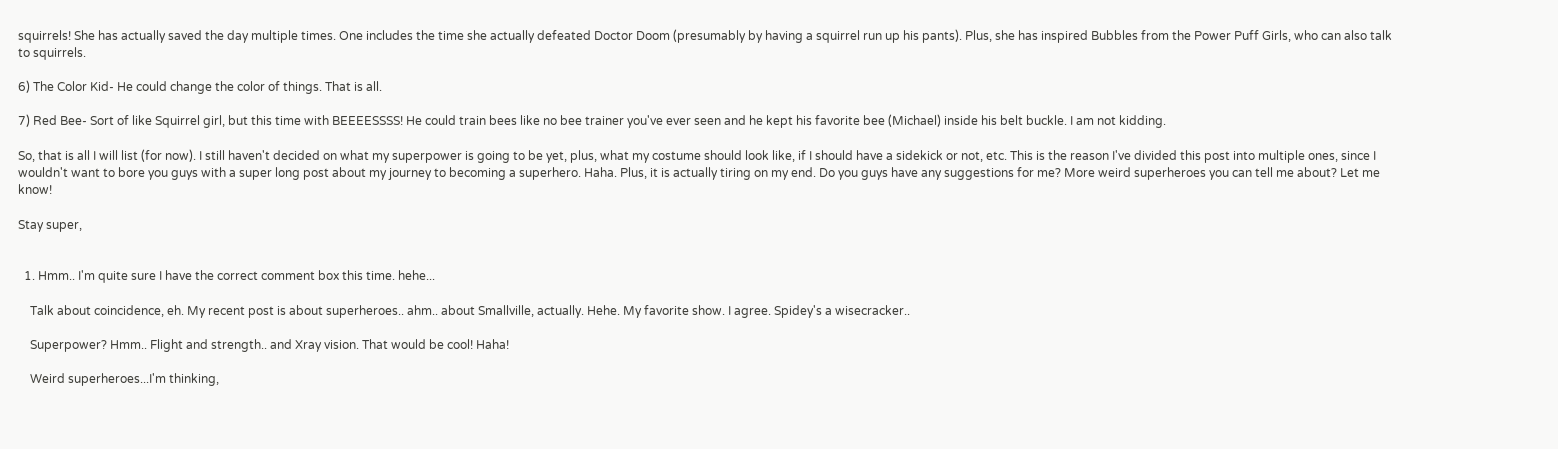squirrels! She has actually saved the day multiple times. One includes the time she actually defeated Doctor Doom (presumably by having a squirrel run up his pants). Plus, she has inspired Bubbles from the Power Puff Girls, who can also talk to squirrels.

6) The Color Kid- He could change the color of things. That is all.

7) Red Bee- Sort of like Squirrel girl, but this time with BEEEESSSS! He could train bees like no bee trainer you've ever seen and he kept his favorite bee (Michael) inside his belt buckle. I am not kidding.

So, that is all I will list (for now). I still haven't decided on what my superpower is going to be yet, plus, what my costume should look like, if I should have a sidekick or not, etc. This is the reason I've divided this post into multiple ones, since I wouldn't want to bore you guys with a super long post about my journey to becoming a superhero. Haha. Plus, it is actually tiring on my end. Do you guys have any suggestions for me? More weird superheroes you can tell me about? Let me know!

Stay super,


  1. Hmm.. I'm quite sure I have the correct comment box this time. hehe...

    Talk about coincidence, eh. My recent post is about superheroes.. ahm.. about Smallville, actually. Hehe. My favorite show. I agree. Spidey's a wisecracker..

    Superpower? Hmm.. Flight and strength.. and Xray vision. That would be cool! Haha!

    Weird superheroes...I'm thinking,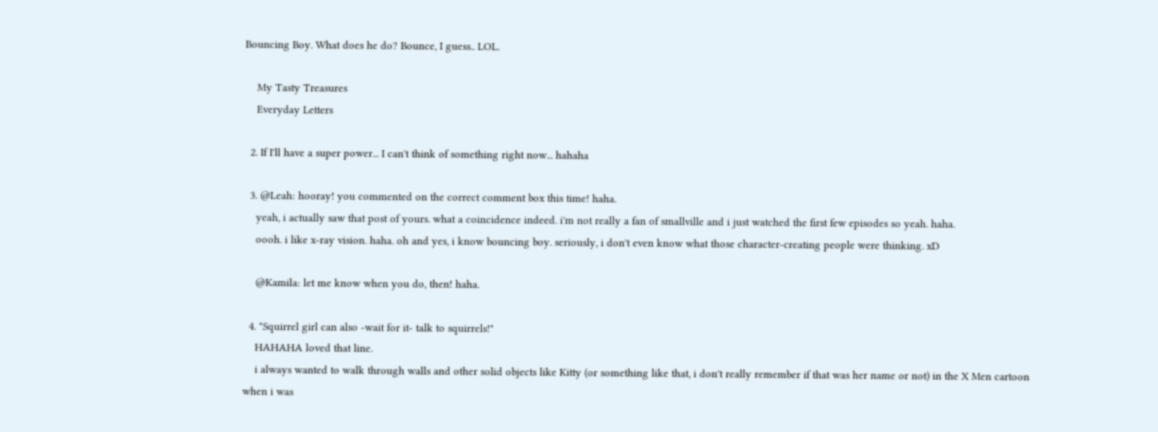Bouncing Boy. What does he do? Bounce, I guess.. LOL.

    My Tasty Treasures
    Everyday Letters

  2. If I'll have a super power... I can't think of something right now... hahaha

  3. @Leah: hooray! you commented on the correct comment box this time! haha.
    yeah, i actually saw that post of yours. what a coincidence indeed. i'm not really a fan of smallville and i just watched the first few episodes so yeah. haha.
    oooh. i like x-ray vision. haha. oh and yes, i know bouncing boy. seriously, i don't even know what those character-creating people were thinking. xD

    @Kamila: let me know when you do, then! haha.

  4. "Squirrel girl can also -wait for it- talk to squirrels!"
    HAHAHA loved that line.
    i always wanted to walk through walls and other solid objects like Kitty (or something like that, i don't really remember if that was her name or not) in the X Men cartoon when i was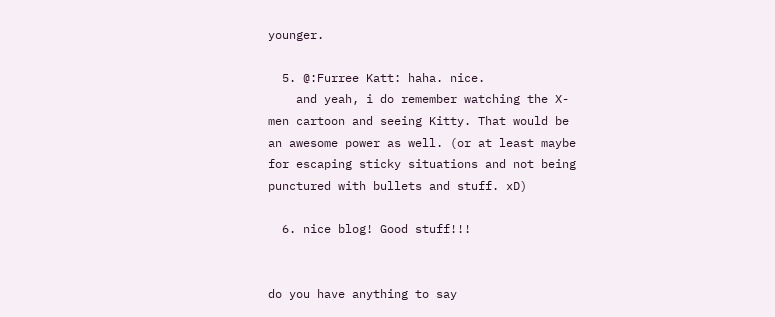younger.

  5. @:Furree Katt: haha. nice.
    and yeah, i do remember watching the X-men cartoon and seeing Kitty. That would be an awesome power as well. (or at least maybe for escaping sticky situations and not being punctured with bullets and stuff. xD)

  6. nice blog! Good stuff!!!


do you have anything to say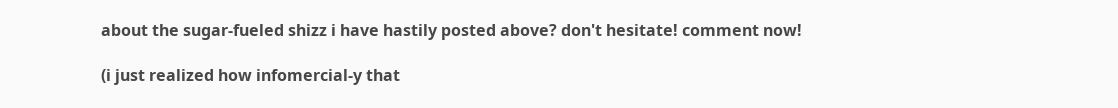about the sugar-fueled shizz i have hastily posted above? don't hesitate! comment now!

(i just realized how infomercial-y that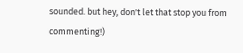sounded. but hey, don't let that stop you from commenting!)